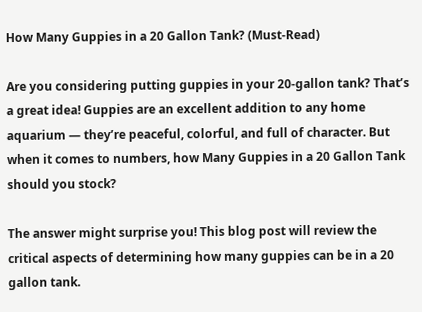How Many Guppies in a 20 Gallon Tank? (Must-Read)

Are you considering putting guppies in your 20-gallon tank? That’s a great idea! Guppies are an excellent addition to any home aquarium — they’re peaceful, colorful, and full of character. But when it comes to numbers, how Many Guppies in a 20 Gallon Tank should you stock?

The answer might surprise you! This blog post will review the critical aspects of determining how many guppies can be in a 20 gallon tank.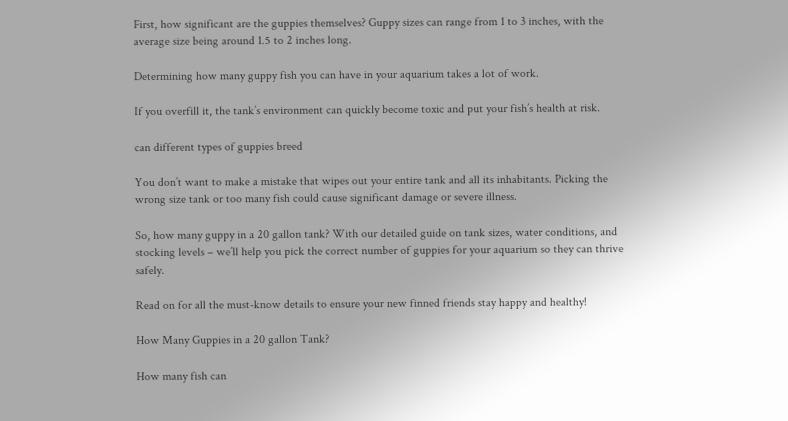First, how significant are the guppies themselves? Guppy sizes can range from 1 to 3 inches, with the average size being around 1.5 to 2 inches long.

Determining how many guppy fish you can have in your aquarium takes a lot of work.

If you overfill it, the tank’s environment can quickly become toxic and put your fish’s health at risk.

can different types of guppies breed

You don’t want to make a mistake that wipes out your entire tank and all its inhabitants. Picking the wrong size tank or too many fish could cause significant damage or severe illness.

So, how many guppy in a 20 gallon tank? With our detailed guide on tank sizes, water conditions, and stocking levels – we’ll help you pick the correct number of guppies for your aquarium so they can thrive safely.

Read on for all the must-know details to ensure your new finned friends stay happy and healthy!

How Many Guppies in a 20 gallon Tank?

How many fish can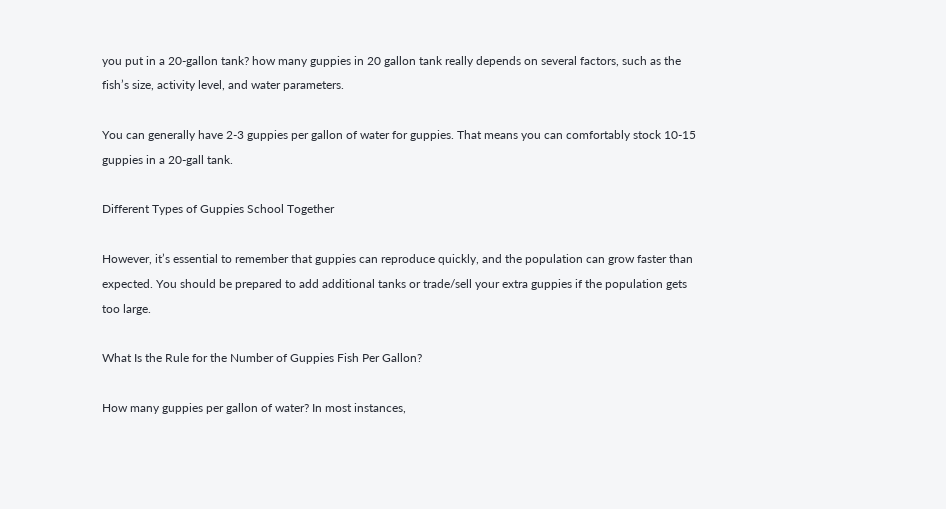you put in a 20-gallon tank? how many guppies in 20 gallon tank really depends on several factors, such as the fish’s size, activity level, and water parameters.

You can generally have 2-3 guppies per gallon of water for guppies. That means you can comfortably stock 10-15 guppies in a 20-gall tank.

Different Types of Guppies School Together

However, it’s essential to remember that guppies can reproduce quickly, and the population can grow faster than expected. You should be prepared to add additional tanks or trade/sell your extra guppies if the population gets too large.

What Is the Rule for the Number of Guppies Fish Per Gallon?

How many guppies per gallon of water? In most instances,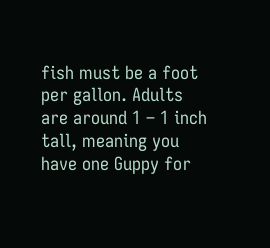fish must be a foot per gallon. Adults are around 1 – 1 inch tall, meaning you have one Guppy for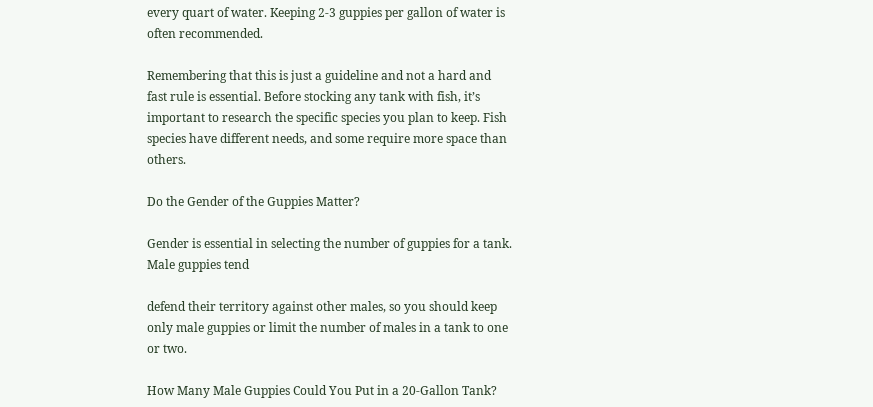every quart of water. Keeping 2-3 guppies per gallon of water is often recommended.

Remembering that this is just a guideline and not a hard and fast rule is essential. Before stocking any tank with fish, it’s important to research the specific species you plan to keep. Fish species have different needs, and some require more space than others.

Do the Gender of the Guppies Matter?

Gender is essential in selecting the number of guppies for a tank. Male guppies tend

defend their territory against other males, so you should keep only male guppies or limit the number of males in a tank to one or two.

How Many Male Guppies Could You Put in a 20-Gallon Tank?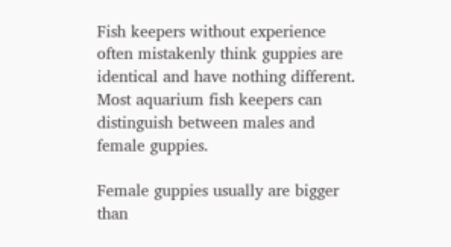Fish keepers without experience often mistakenly think guppies are identical and have nothing different. Most aquarium fish keepers can distinguish between males and female guppies.

Female guppies usually are bigger than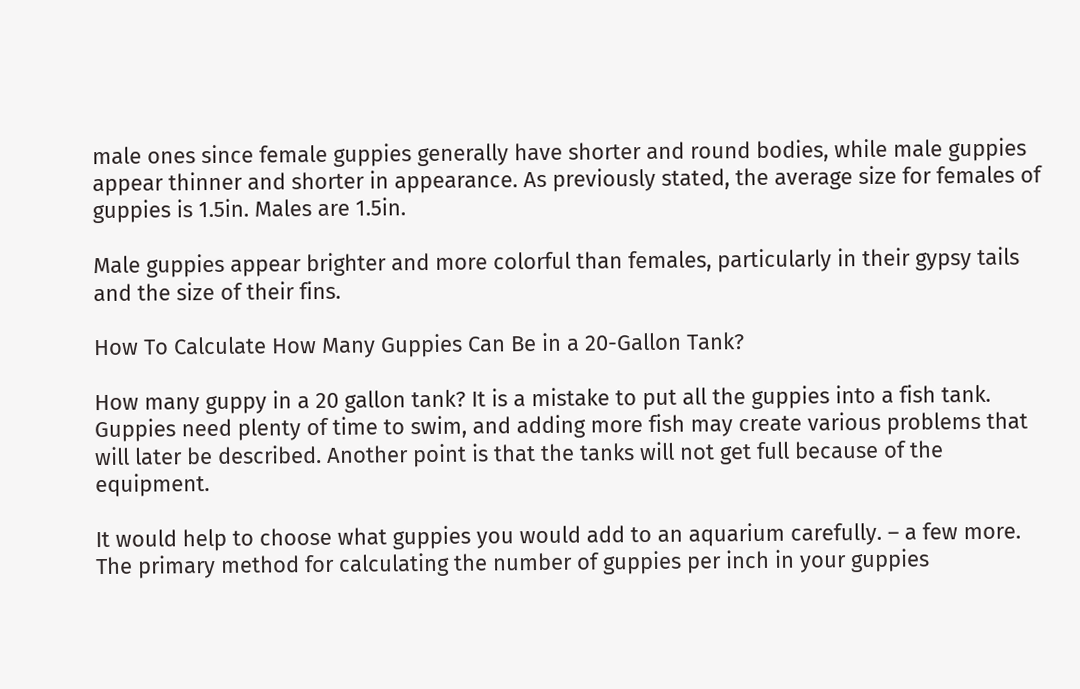male ones since female guppies generally have shorter and round bodies, while male guppies appear thinner and shorter in appearance. As previously stated, the average size for females of guppies is 1.5in. Males are 1.5in.

Male guppies appear brighter and more colorful than females, particularly in their gypsy tails and the size of their fins.

How To Calculate How Many Guppies Can Be in a 20-Gallon Tank?

How many guppy in a 20 gallon tank? It is a mistake to put all the guppies into a fish tank. Guppies need plenty of time to swim, and adding more fish may create various problems that will later be described. Another point is that the tanks will not get full because of the equipment.

It would help to choose what guppies you would add to an aquarium carefully. – a few more. The primary method for calculating the number of guppies per inch in your guppies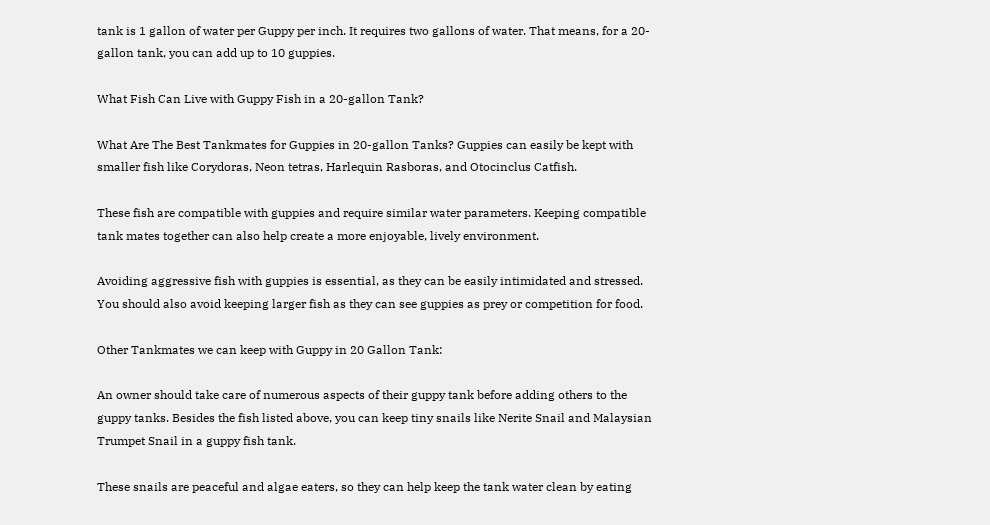tank is 1 gallon of water per Guppy per inch. It requires two gallons of water. That means, for a 20-gallon tank, you can add up to 10 guppies.

What Fish Can Live with Guppy Fish in a 20-gallon Tank?

What Are The Best Tankmates for Guppies in 20-gallon Tanks? Guppies can easily be kept with smaller fish like Corydoras, Neon tetras, Harlequin Rasboras, and Otocinclus Catfish.

These fish are compatible with guppies and require similar water parameters. Keeping compatible tank mates together can also help create a more enjoyable, lively environment.

Avoiding aggressive fish with guppies is essential, as they can be easily intimidated and stressed. You should also avoid keeping larger fish as they can see guppies as prey or competition for food.

Other Tankmates we can keep with Guppy in 20 Gallon Tank:

An owner should take care of numerous aspects of their guppy tank before adding others to the guppy tanks. Besides the fish listed above, you can keep tiny snails like Nerite Snail and Malaysian Trumpet Snail in a guppy fish tank.

These snails are peaceful and algae eaters, so they can help keep the tank water clean by eating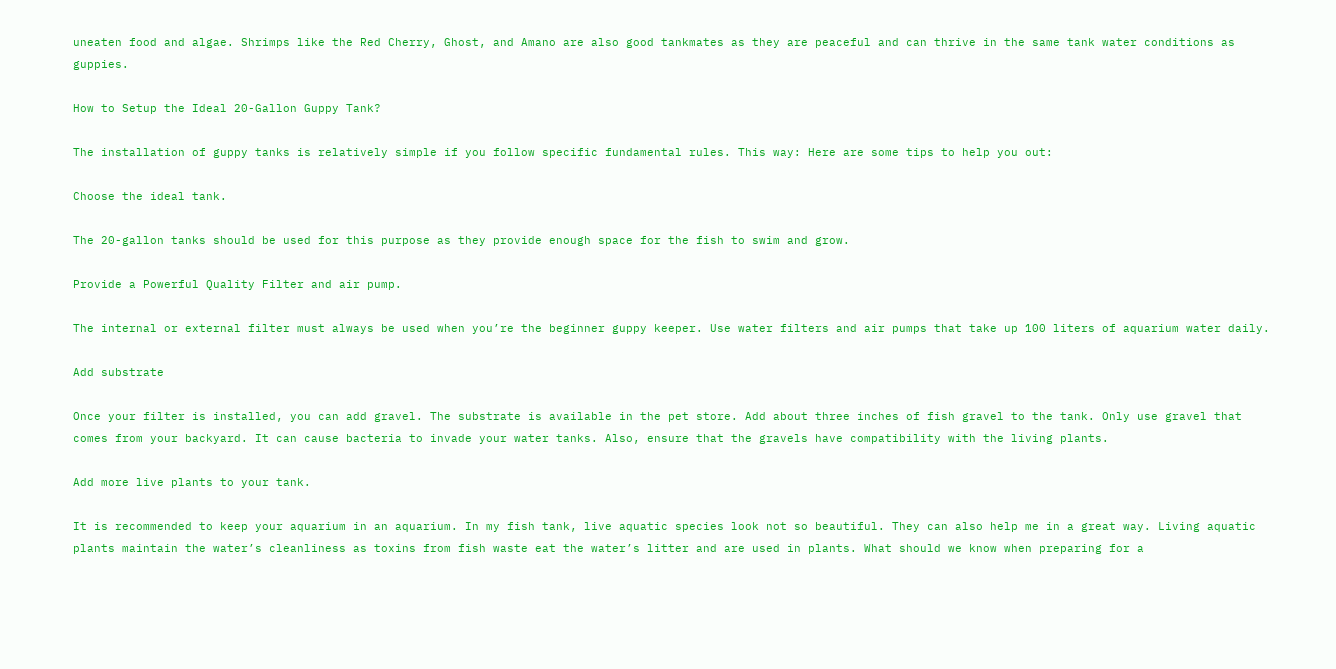uneaten food and algae. Shrimps like the Red Cherry, Ghost, and Amano are also good tankmates as they are peaceful and can thrive in the same tank water conditions as guppies.

How to Setup the Ideal 20-Gallon Guppy Tank?

The installation of guppy tanks is relatively simple if you follow specific fundamental rules. This way: Here are some tips to help you out:

Choose the ideal tank.

The 20-gallon tanks should be used for this purpose as they provide enough space for the fish to swim and grow.

Provide a Powerful Quality Filter and air pump.

The internal or external filter must always be used when you’re the beginner guppy keeper. Use water filters and air pumps that take up 100 liters of aquarium water daily.

Add substrate

Once your filter is installed, you can add gravel. The substrate is available in the pet store. Add about three inches of fish gravel to the tank. Only use gravel that comes from your backyard. It can cause bacteria to invade your water tanks. Also, ensure that the gravels have compatibility with the living plants.

Add more live plants to your tank.

It is recommended to keep your aquarium in an aquarium. In my fish tank, live aquatic species look not so beautiful. They can also help me in a great way. Living aquatic plants maintain the water’s cleanliness as toxins from fish waste eat the water’s litter and are used in plants. What should we know when preparing for a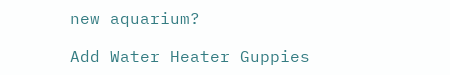new aquarium?

Add Water Heater Guppies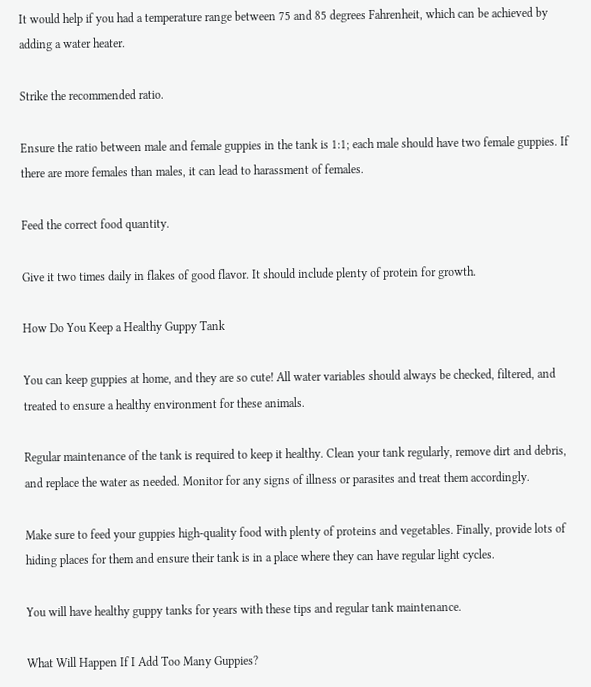It would help if you had a temperature range between 75 and 85 degrees Fahrenheit, which can be achieved by adding a water heater.

Strike the recommended ratio.

Ensure the ratio between male and female guppies in the tank is 1:1; each male should have two female guppies. If there are more females than males, it can lead to harassment of females.

Feed the correct food quantity.

Give it two times daily in flakes of good flavor. It should include plenty of protein for growth.

How Do You Keep a Healthy Guppy Tank

You can keep guppies at home, and they are so cute! All water variables should always be checked, filtered, and treated to ensure a healthy environment for these animals.

Regular maintenance of the tank is required to keep it healthy. Clean your tank regularly, remove dirt and debris, and replace the water as needed. Monitor for any signs of illness or parasites and treat them accordingly.

Make sure to feed your guppies high-quality food with plenty of proteins and vegetables. Finally, provide lots of hiding places for them and ensure their tank is in a place where they can have regular light cycles.

You will have healthy guppy tanks for years with these tips and regular tank maintenance.

What Will Happen If I Add Too Many Guppies?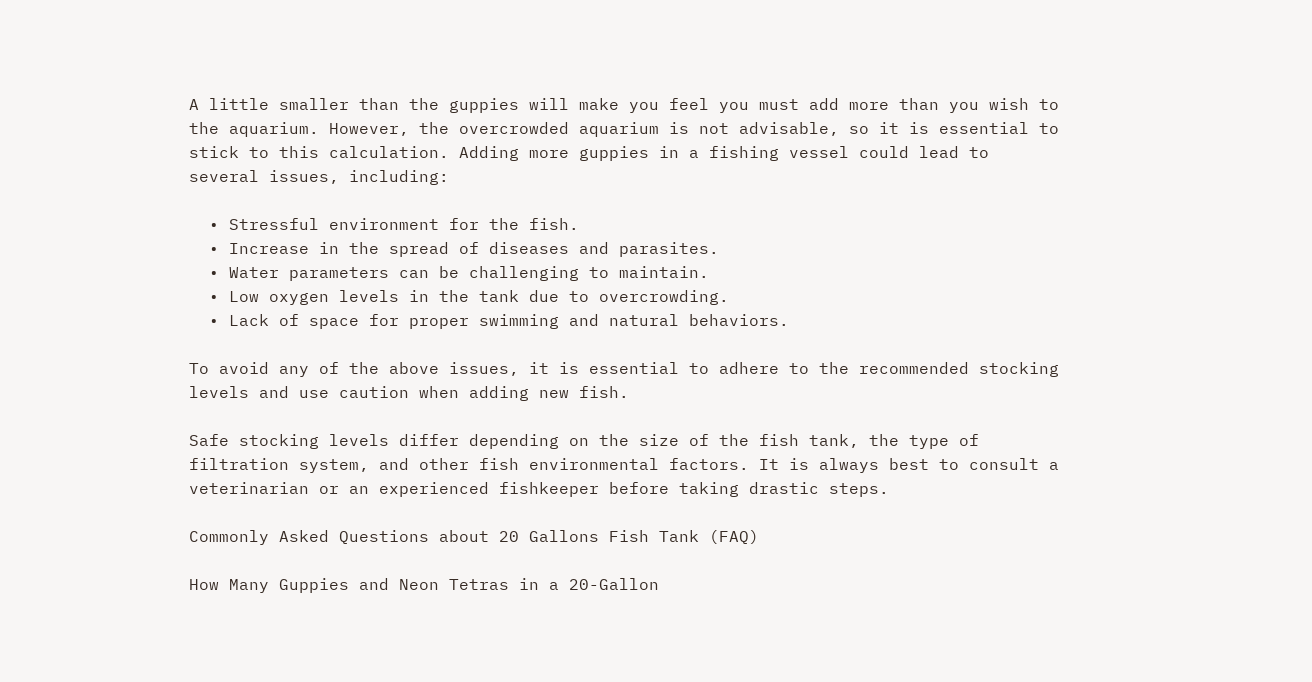A little smaller than the guppies will make you feel you must add more than you wish to the aquarium. However, the overcrowded aquarium is not advisable, so it is essential to stick to this calculation. Adding more guppies in a fishing vessel could lead to several issues, including:

  • Stressful environment for the fish.
  • Increase in the spread of diseases and parasites.
  • Water parameters can be challenging to maintain.
  • Low oxygen levels in the tank due to overcrowding.
  • Lack of space for proper swimming and natural behaviors.

To avoid any of the above issues, it is essential to adhere to the recommended stocking levels and use caution when adding new fish.

Safe stocking levels differ depending on the size of the fish tank, the type of filtration system, and other fish environmental factors. It is always best to consult a veterinarian or an experienced fishkeeper before taking drastic steps.

Commonly Asked Questions about 20 Gallons Fish Tank (FAQ)

How Many Guppies and Neon Tetras in a 20-Gallon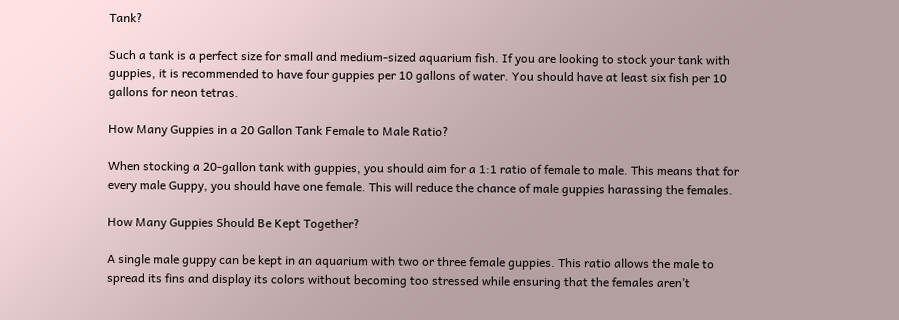Tank?

Such a tank is a perfect size for small and medium-sized aquarium fish. If you are looking to stock your tank with guppies, it is recommended to have four guppies per 10 gallons of water. You should have at least six fish per 10 gallons for neon tetras.

How Many Guppies in a 20 Gallon Tank Female to Male Ratio?

When stocking a 20-gallon tank with guppies, you should aim for a 1:1 ratio of female to male. This means that for every male Guppy, you should have one female. This will reduce the chance of male guppies harassing the females.

How Many Guppies Should Be Kept Together?

A single male guppy can be kept in an aquarium with two or three female guppies. This ratio allows the male to spread its fins and display its colors without becoming too stressed while ensuring that the females aren’t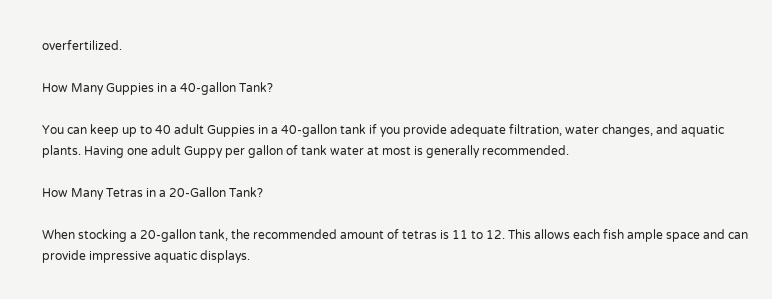overfertilized.

How Many Guppies in a 40-gallon Tank?

You can keep up to 40 adult Guppies in a 40-gallon tank if you provide adequate filtration, water changes, and aquatic plants. Having one adult Guppy per gallon of tank water at most is generally recommended.

How Many Tetras in a 20-Gallon Tank?

When stocking a 20-gallon tank, the recommended amount of tetras is 11 to 12. This allows each fish ample space and can provide impressive aquatic displays.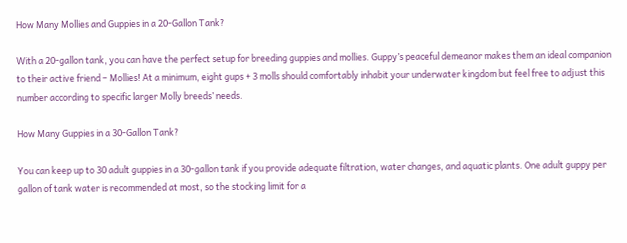How Many Mollies and Guppies in a 20-Gallon Tank?

With a 20-gallon tank, you can have the perfect setup for breeding guppies and mollies. Guppy’s peaceful demeanor makes them an ideal companion to their active friend – Mollies! At a minimum, eight gups + 3 molls should comfortably inhabit your underwater kingdom but feel free to adjust this number according to specific larger Molly breeds’ needs.

How Many Guppies in a 30-Gallon Tank?

You can keep up to 30 adult guppies in a 30-gallon tank if you provide adequate filtration, water changes, and aquatic plants. One adult guppy per gallon of tank water is recommended at most, so the stocking limit for a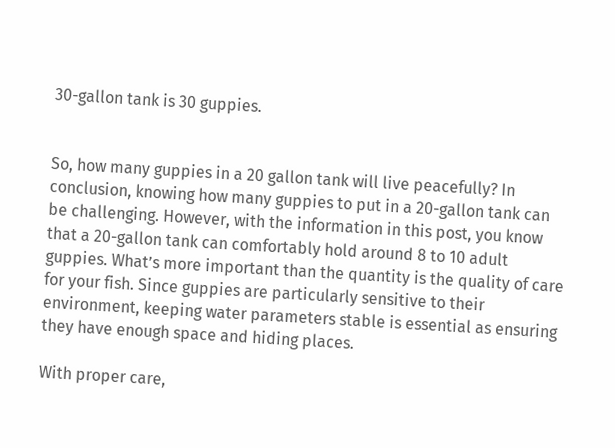30-gallon tank is 30 guppies.


So, how many guppies in a 20 gallon tank will live peacefully? In conclusion, knowing how many guppies to put in a 20-gallon tank can be challenging. However, with the information in this post, you know that a 20-gallon tank can comfortably hold around 8 to 10 adult guppies. What’s more important than the quantity is the quality of care for your fish. Since guppies are particularly sensitive to their environment, keeping water parameters stable is essential as ensuring they have enough space and hiding places.

With proper care,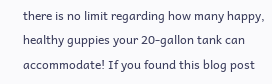there is no limit regarding how many happy, healthy guppies your 20-gallon tank can accommodate! If you found this blog post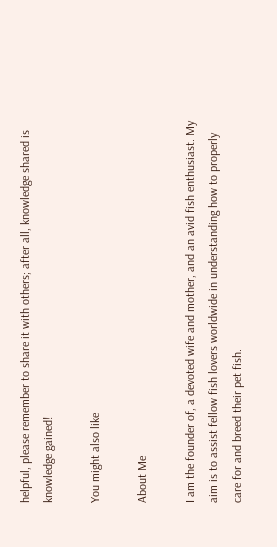helpful, please remember to share it with others; after all, knowledge shared is knowledge gained!

You might also like

About Me

I am the founder of, a devoted wife and mother, and an avid fish enthusiast. My aim is to assist fellow fish lovers worldwide in understanding how to properly care for and breed their pet fish.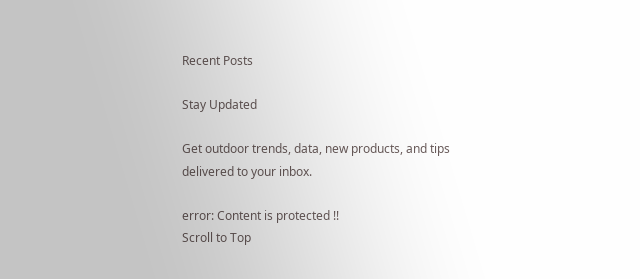Recent Posts

Stay Updated

Get outdoor trends, data, new products, and tips delivered to your inbox.

error: Content is protected !!
Scroll to Top